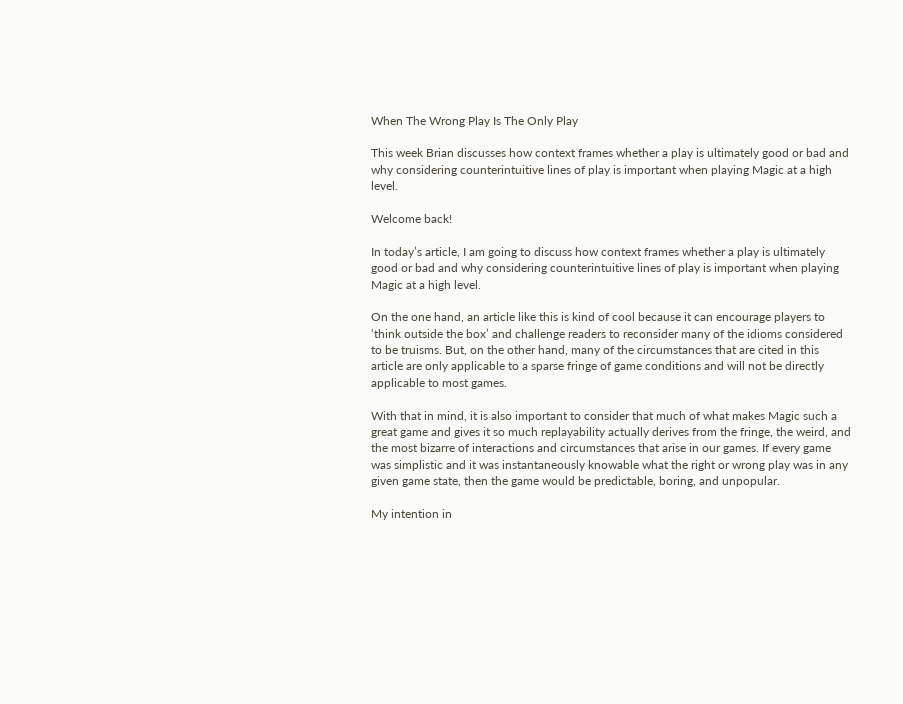When The Wrong Play Is The Only Play

This week Brian discusses how context frames whether a play is ultimately good or bad and why considering counterintuitive lines of play is important when playing Magic at a high level.

Welcome back!

In today’s article, I am going to discuss how context frames whether a play is ultimately good or bad and why considering counterintuitive lines of play is important when playing Magic at a high level.

On the one hand, an article like this is kind of cool because it can encourage players to ‘think outside the box’ and challenge readers to reconsider many of the idioms considered to be truisms. But, on the other hand, many of the circumstances that are cited in this article are only applicable to a sparse fringe of game conditions and will not be directly applicable to most games.

With that in mind, it is also important to consider that much of what makes Magic such a great game and gives it so much replayability actually derives from the fringe, the weird, and the most bizarre of interactions and circumstances that arise in our games. If every game was simplistic and it was instantaneously knowable what the right or wrong play was in any given game state, then the game would be predictable, boring, and unpopular.

My intention in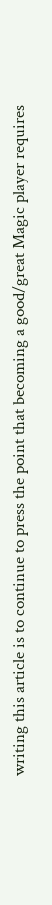writing this article is to continue to press the point that becoming a good/great Magic player requires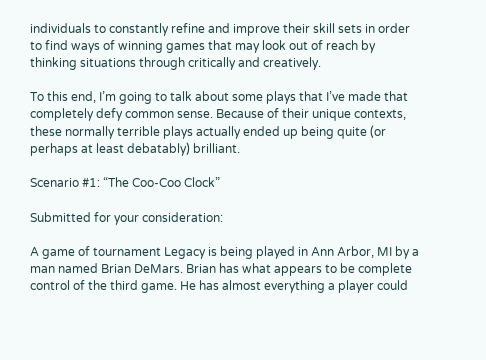individuals to constantly refine and improve their skill sets in order to find ways of winning games that may look out of reach by thinking situations through critically and creatively.

To this end, I’m going to talk about some plays that I’ve made that completely defy common sense. Because of their unique contexts, these normally terrible plays actually ended up being quite (or perhaps at least debatably) brilliant.

Scenario #1: “The Coo-Coo Clock”

Submitted for your consideration:

A game of tournament Legacy is being played in Ann Arbor, MI by a man named Brian DeMars. Brian has what appears to be complete control of the third game. He has almost everything a player could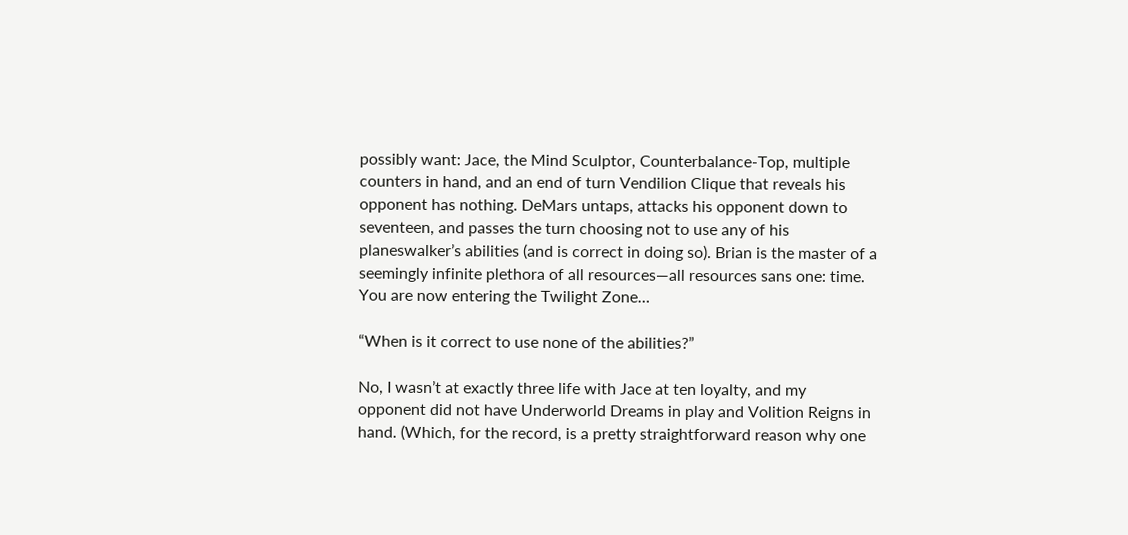possibly want: Jace, the Mind Sculptor, Counterbalance-Top, multiple counters in hand, and an end of turn Vendilion Clique that reveals his opponent has nothing. DeMars untaps, attacks his opponent down to seventeen, and passes the turn choosing not to use any of his planeswalker’s abilities (and is correct in doing so). Brian is the master of a seemingly infinite plethora of all resources—all resources sans one: time. You are now entering the Twilight Zone…

“When is it correct to use none of the abilities?”

No, I wasn’t at exactly three life with Jace at ten loyalty, and my opponent did not have Underworld Dreams in play and Volition Reigns in hand. (Which, for the record, is a pretty straightforward reason why one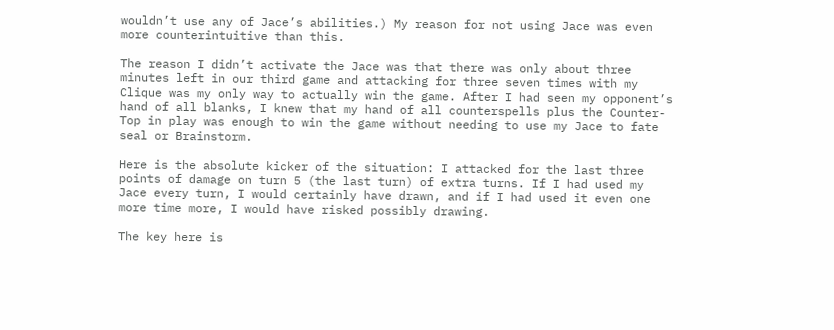wouldn’t use any of Jace’s abilities.) My reason for not using Jace was even more counterintuitive than this.

The reason I didn’t activate the Jace was that there was only about three minutes left in our third game and attacking for three seven times with my Clique was my only way to actually win the game. After I had seen my opponent’s hand of all blanks, I knew that my hand of all counterspells plus the Counter-Top in play was enough to win the game without needing to use my Jace to fate seal or Brainstorm.

Here is the absolute kicker of the situation: I attacked for the last three points of damage on turn 5 (the last turn) of extra turns. If I had used my Jace every turn, I would certainly have drawn, and if I had used it even one more time more, I would have risked possibly drawing.

The key here is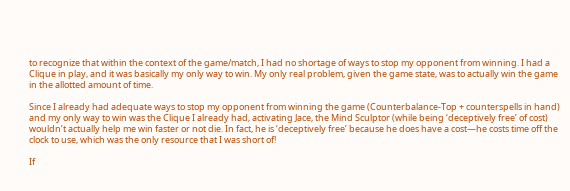to recognize that within the context of the game/match, I had no shortage of ways to stop my opponent from winning. I had a Clique in play, and it was basically my only way to win. My only real problem, given the game state, was to actually win the game in the allotted amount of time.

Since I already had adequate ways to stop my opponent from winning the game (Counterbalance-Top + counterspells in hand) and my only way to win was the Clique I already had, activating Jace, the Mind Sculptor (while being ‘deceptively free’ of cost) wouldn’t actually help me win faster or not die. In fact, he is ‘deceptively free’ because he does have a cost—he costs time off the clock to use, which was the only resource that I was short of!

If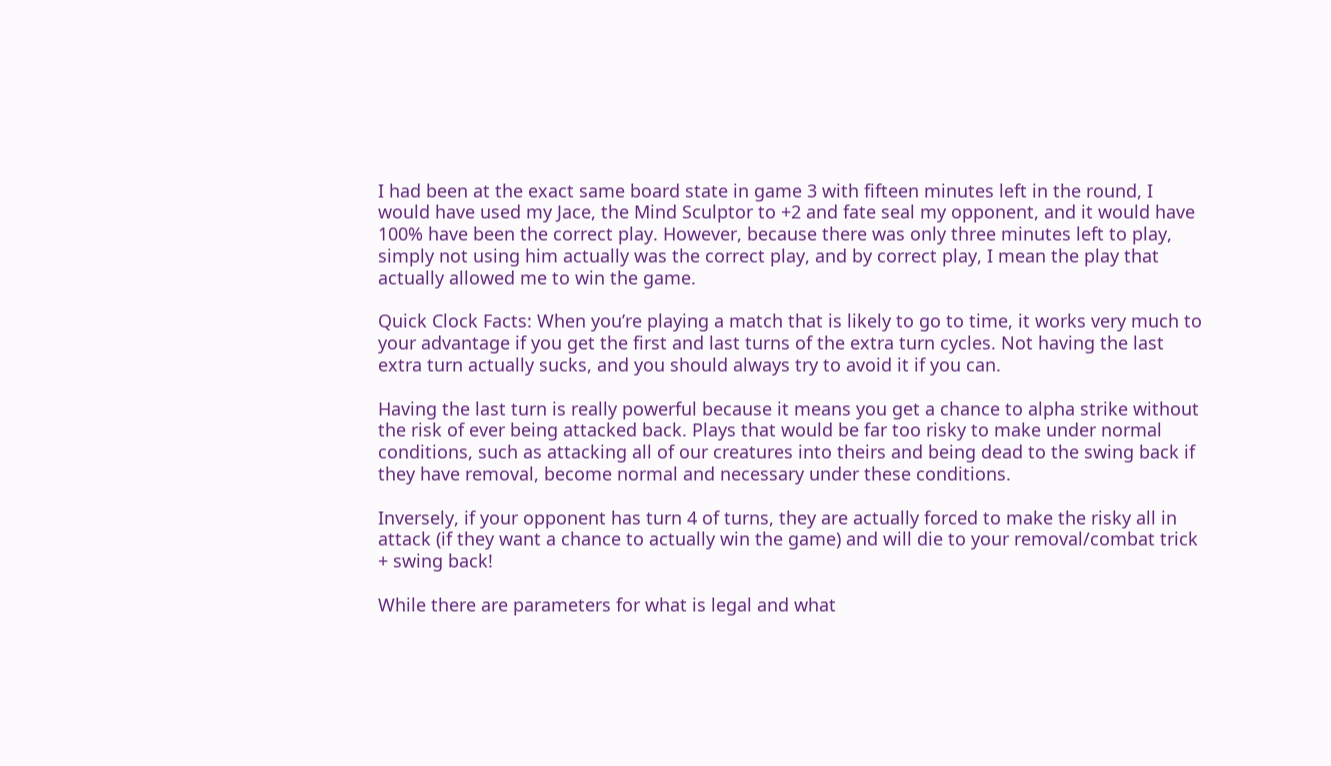I had been at the exact same board state in game 3 with fifteen minutes left in the round, I would have used my Jace, the Mind Sculptor to +2 and fate seal my opponent, and it would have 100% have been the correct play. However, because there was only three minutes left to play, simply not using him actually was the correct play, and by correct play, I mean the play that actually allowed me to win the game.

Quick Clock Facts: When you’re playing a match that is likely to go to time, it works very much to your advantage if you get the first and last turns of the extra turn cycles. Not having the last extra turn actually sucks, and you should always try to avoid it if you can.

Having the last turn is really powerful because it means you get a chance to alpha strike without the risk of ever being attacked back. Plays that would be far too risky to make under normal conditions, such as attacking all of our creatures into theirs and being dead to the swing back if they have removal, become normal and necessary under these conditions.

Inversely, if your opponent has turn 4 of turns, they are actually forced to make the risky all in attack (if they want a chance to actually win the game) and will die to your removal/combat trick + swing back!

While there are parameters for what is legal and what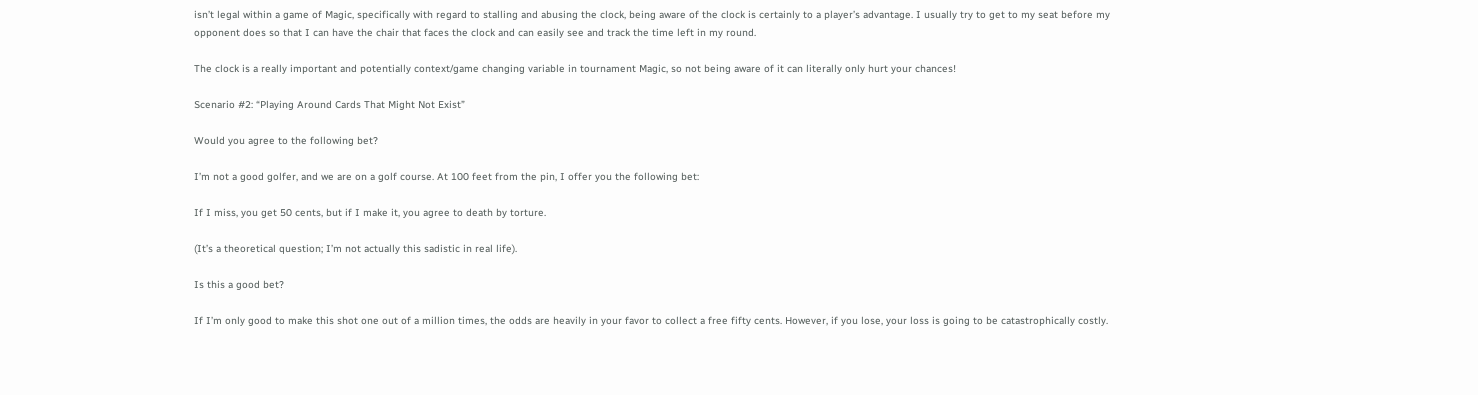isn’t legal within a game of Magic, specifically with regard to stalling and abusing the clock, being aware of the clock is certainly to a player’s advantage. I usually try to get to my seat before my opponent does so that I can have the chair that faces the clock and can easily see and track the time left in my round.

The clock is a really important and potentially context/game changing variable in tournament Magic, so not being aware of it can literally only hurt your chances!

Scenario #2: “Playing Around Cards That Might Not Exist”

Would you agree to the following bet?

I’m not a good golfer, and we are on a golf course. At 100 feet from the pin, I offer you the following bet:

If I miss, you get 50 cents, but if I make it, you agree to death by torture.

(It’s a theoretical question; I’m not actually this sadistic in real life).

Is this a good bet?

If I’m only good to make this shot one out of a million times, the odds are heavily in your favor to collect a free fifty cents. However, if you lose, your loss is going to be catastrophically costly.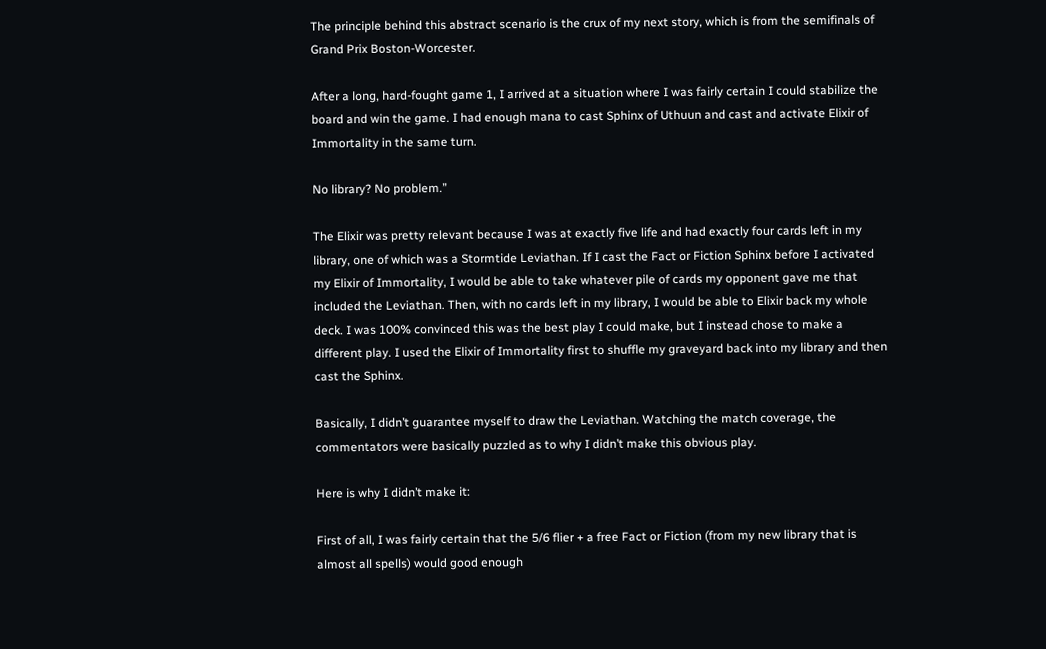The principle behind this abstract scenario is the crux of my next story, which is from the semifinals of Grand Prix Boston-Worcester.

After a long, hard-fought game 1, I arrived at a situation where I was fairly certain I could stabilize the board and win the game. I had enough mana to cast Sphinx of Uthuun and cast and activate Elixir of Immortality in the same turn.

No library? No problem.”

The Elixir was pretty relevant because I was at exactly five life and had exactly four cards left in my library, one of which was a Stormtide Leviathan. If I cast the Fact or Fiction Sphinx before I activated my Elixir of Immortality, I would be able to take whatever pile of cards my opponent gave me that included the Leviathan. Then, with no cards left in my library, I would be able to Elixir back my whole deck. I was 100% convinced this was the best play I could make, but I instead chose to make a different play. I used the Elixir of Immortality first to shuffle my graveyard back into my library and then cast the Sphinx.

Basically, I didn’t guarantee myself to draw the Leviathan. Watching the match coverage, the commentators were basically puzzled as to why I didn’t make this obvious play.

Here is why I didn’t make it:

First of all, I was fairly certain that the 5/6 flier + a free Fact or Fiction (from my new library that is almost all spells) would good enough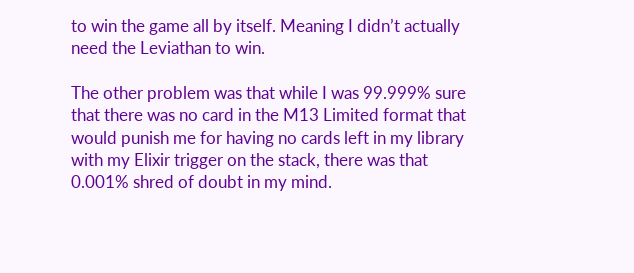to win the game all by itself. Meaning I didn’t actually need the Leviathan to win.

The other problem was that while I was 99.999% sure that there was no card in the M13 Limited format that would punish me for having no cards left in my library with my Elixir trigger on the stack, there was that 0.001% shred of doubt in my mind.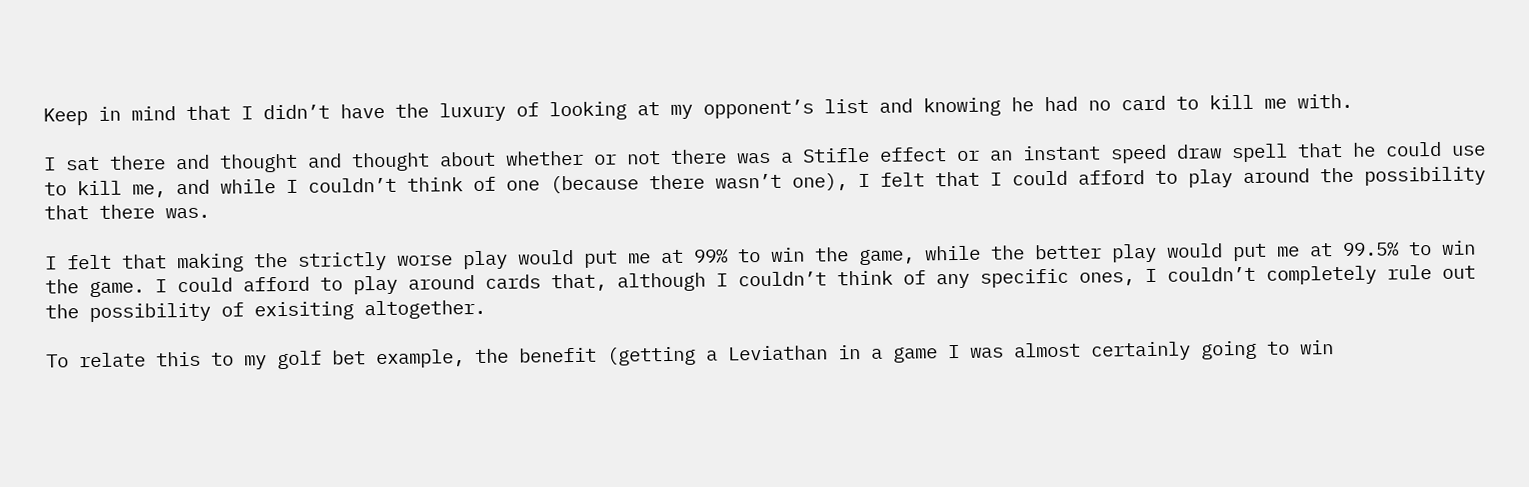Keep in mind that I didn’t have the luxury of looking at my opponent’s list and knowing he had no card to kill me with.

I sat there and thought and thought about whether or not there was a Stifle effect or an instant speed draw spell that he could use to kill me, and while I couldn’t think of one (because there wasn’t one), I felt that I could afford to play around the possibility that there was.

I felt that making the strictly worse play would put me at 99% to win the game, while the better play would put me at 99.5% to win the game. I could afford to play around cards that, although I couldn’t think of any specific ones, I couldn’t completely rule out the possibility of exisiting altogether.

To relate this to my golf bet example, the benefit (getting a Leviathan in a game I was almost certainly going to win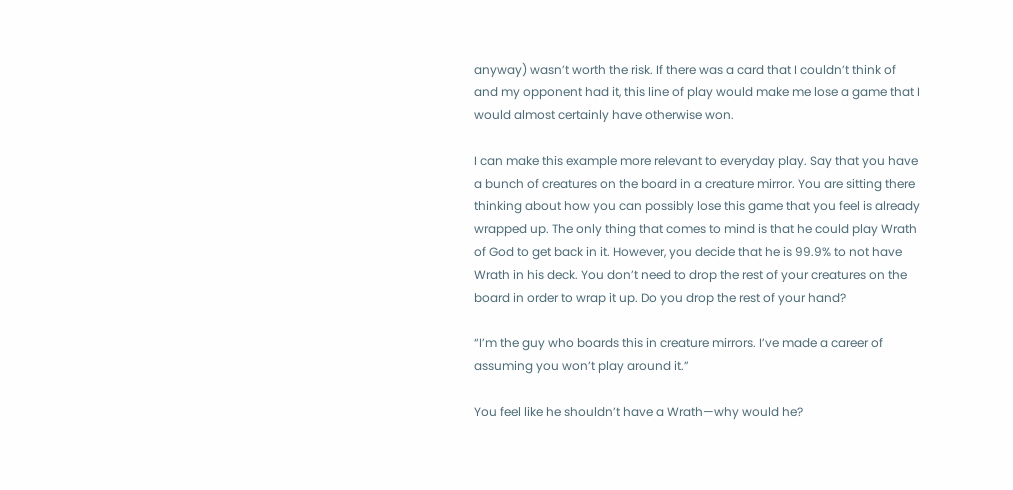anyway) wasn’t worth the risk. If there was a card that I couldn’t think of and my opponent had it, this line of play would make me lose a game that I would almost certainly have otherwise won.

I can make this example more relevant to everyday play. Say that you have a bunch of creatures on the board in a creature mirror. You are sitting there thinking about how you can possibly lose this game that you feel is already wrapped up. The only thing that comes to mind is that he could play Wrath of God to get back in it. However, you decide that he is 99.9% to not have Wrath in his deck. You don’t need to drop the rest of your creatures on the board in order to wrap it up. Do you drop the rest of your hand?

“I’m the guy who boards this in creature mirrors. I’ve made a career of assuming you won’t play around it.”

You feel like he shouldn’t have a Wrath—why would he?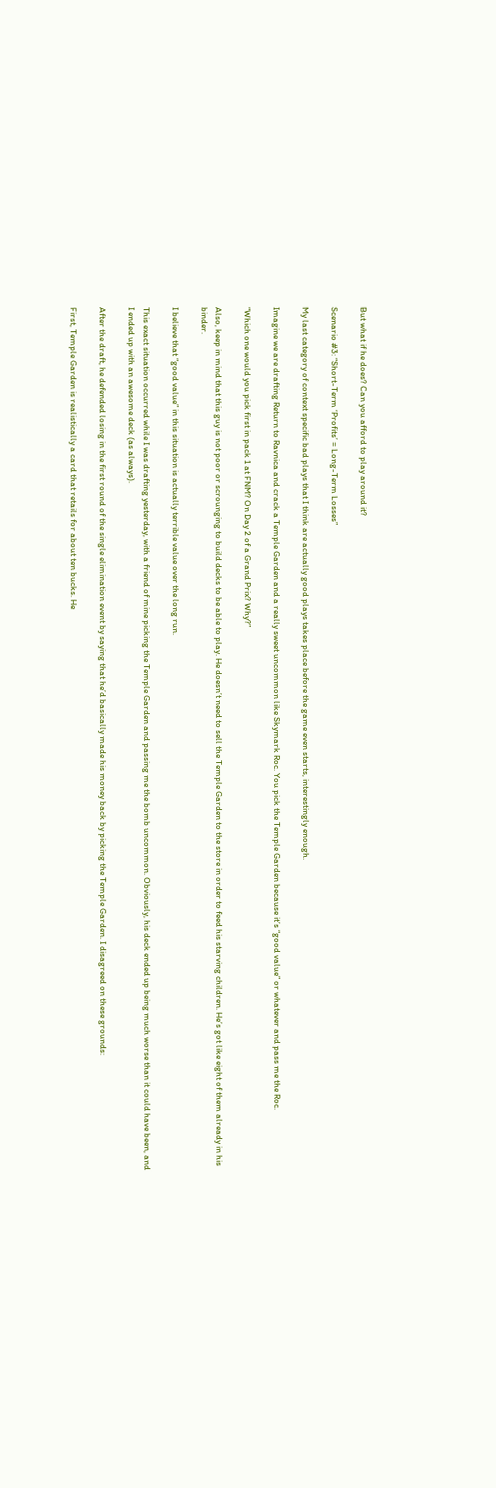But what if he does? Can you afford to play around it?

Scenario #3: “Short-Term ‘Profits’ = Long-Term Losses”

My last category of context specific bad plays that I think are actually good plays takes place before the game even starts, interestingly enough.

Imagine we are drafting Return to Ravnica and crack a Temple Garden and a really sweet uncommon like Skymark Roc. You pick the Temple Garden because it’s “good value” or whatever and pass me the Roc.

“Which one would you pick first in pack 1 at FNM? On Day 2 of a Grand Prix? Why?”

Also, keep in mind that this guy is not poor or scrounging to build decks to be able to play. He doesn’t need to sell the Temple Garden to the store in order to feed his starving children. He’s got like eight of them already in his binder.

I believe that “good value” in this situation is actually terrible value over the long run.

This exact situation occurred while I was drafting yesterday, with a friend of mine picking the Temple Garden and passing me the bomb uncommon. Obviously, his deck ended up being much worse than it could have been, and I ended up with an awesome deck (as always).

After the draft, he defended losing in the first round of the single elimination event by saying that he’d basically made his money back by picking the Temple Garden. I disagreed on these grounds:

First, Temple Garden is realistically a card that retails for about ten bucks. He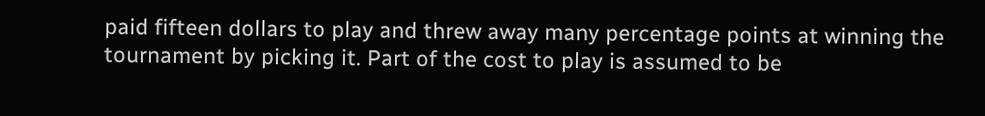paid fifteen dollars to play and threw away many percentage points at winning the tournament by picking it. Part of the cost to play is assumed to be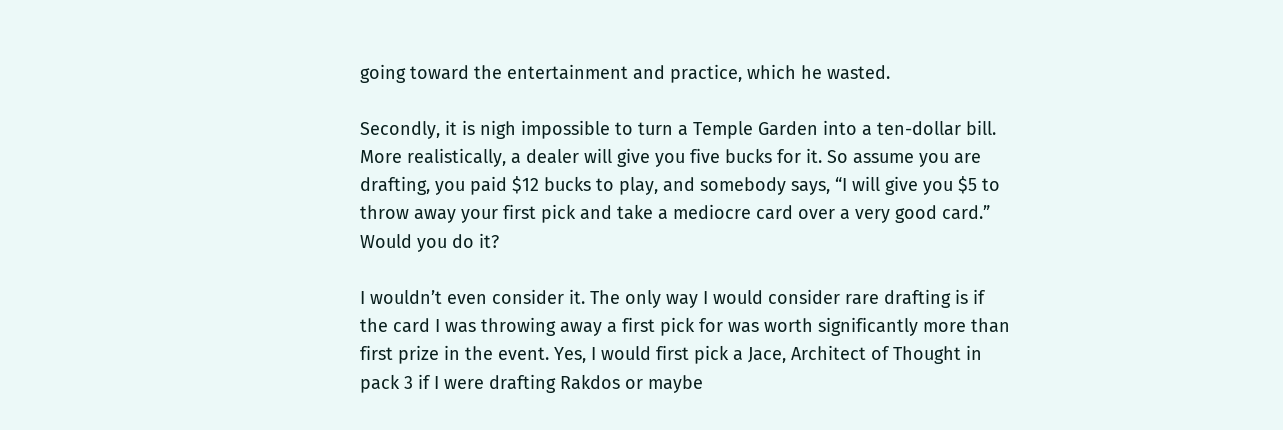going toward the entertainment and practice, which he wasted.

Secondly, it is nigh impossible to turn a Temple Garden into a ten-dollar bill. More realistically, a dealer will give you five bucks for it. So assume you are drafting, you paid $12 bucks to play, and somebody says, “I will give you $5 to throw away your first pick and take a mediocre card over a very good card.” Would you do it?

I wouldn’t even consider it. The only way I would consider rare drafting is if the card I was throwing away a first pick for was worth significantly more than first prize in the event. Yes, I would first pick a Jace, Architect of Thought in pack 3 if I were drafting Rakdos or maybe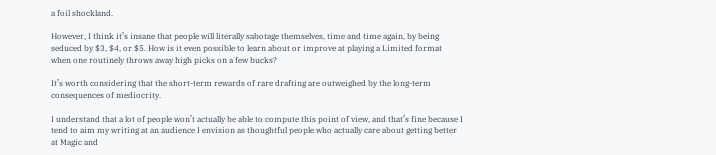a foil shockland.

However, I think it’s insane that people will literally sabotage themselves, time and time again, by being seduced by $3, $4, or $5. How is it even possible to learn about or improve at playing a Limited format when one routinely throws away high picks on a few bucks?

It’s worth considering that the short-term rewards of rare drafting are outweighed by the long-term consequences of mediocrity.

I understand that a lot of people won’t actually be able to compute this point of view, and that’s fine because I tend to aim my writing at an audience I envision as thoughtful people who actually care about getting better at Magic and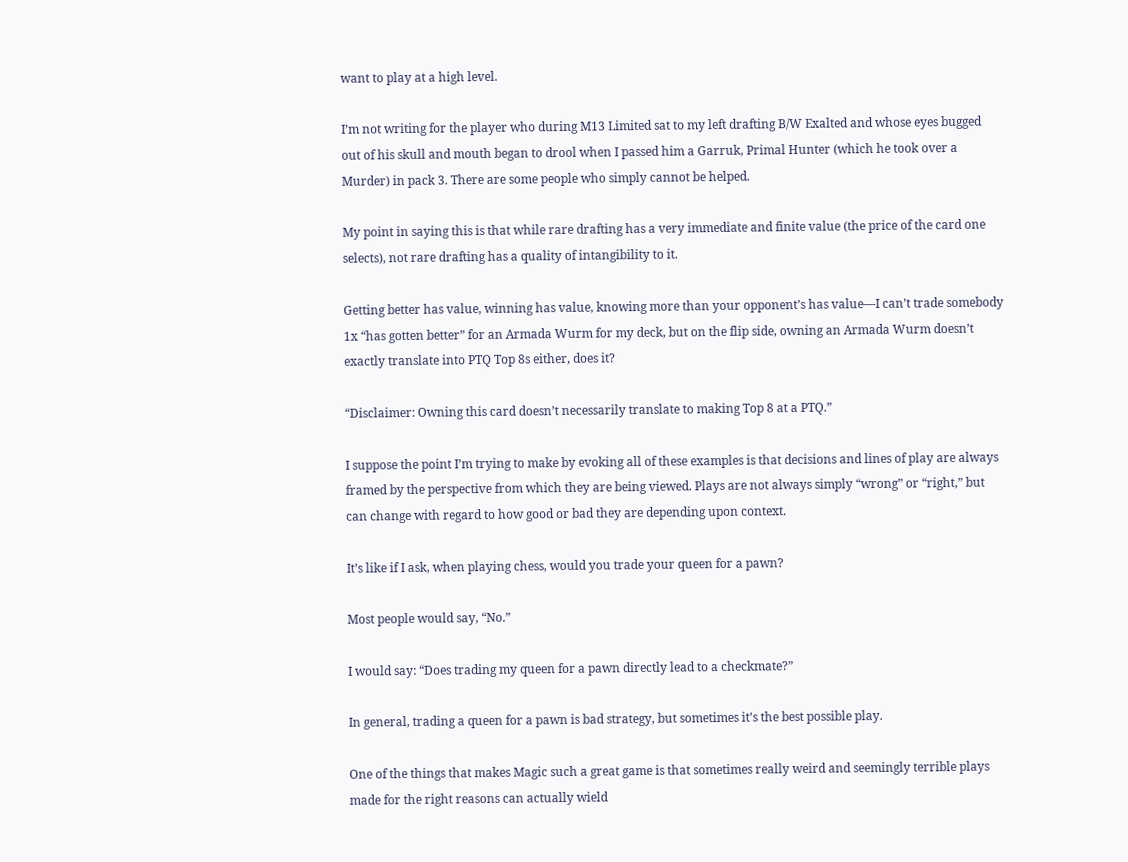want to play at a high level.

I’m not writing for the player who during M13 Limited sat to my left drafting B/W Exalted and whose eyes bugged out of his skull and mouth began to drool when I passed him a Garruk, Primal Hunter (which he took over a Murder) in pack 3. There are some people who simply cannot be helped.

My point in saying this is that while rare drafting has a very immediate and finite value (the price of the card one selects), not rare drafting has a quality of intangibility to it.

Getting better has value, winning has value, knowing more than your opponent’s has value—I can’t trade somebody 1x “has gotten better” for an Armada Wurm for my deck, but on the flip side, owning an Armada Wurm doesn’t exactly translate into PTQ Top 8s either, does it?

“Disclaimer: Owning this card doesn’t necessarily translate to making Top 8 at a PTQ.”

I suppose the point I’m trying to make by evoking all of these examples is that decisions and lines of play are always framed by the perspective from which they are being viewed. Plays are not always simply “wrong” or “right,” but can change with regard to how good or bad they are depending upon context.

It’s like if I ask, when playing chess, would you trade your queen for a pawn?

Most people would say, “No.”

I would say: “Does trading my queen for a pawn directly lead to a checkmate?”

In general, trading a queen for a pawn is bad strategy, but sometimes it’s the best possible play.

One of the things that makes Magic such a great game is that sometimes really weird and seemingly terrible plays made for the right reasons can actually wield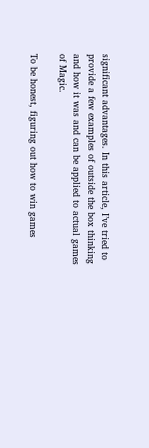significant advantages. In this article, I’ve tried to provide a few examples of outside the box thinking and how it was and can be applied to actual games of Magic.

To be honest, figuring out how to win games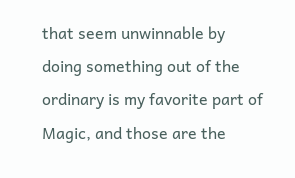that seem unwinnable by doing something out of the ordinary is my favorite part of Magic, and those are the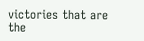victories that are the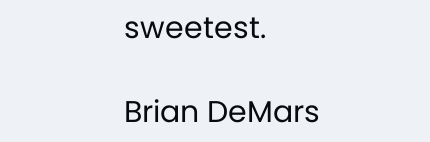sweetest.

Brian DeMars